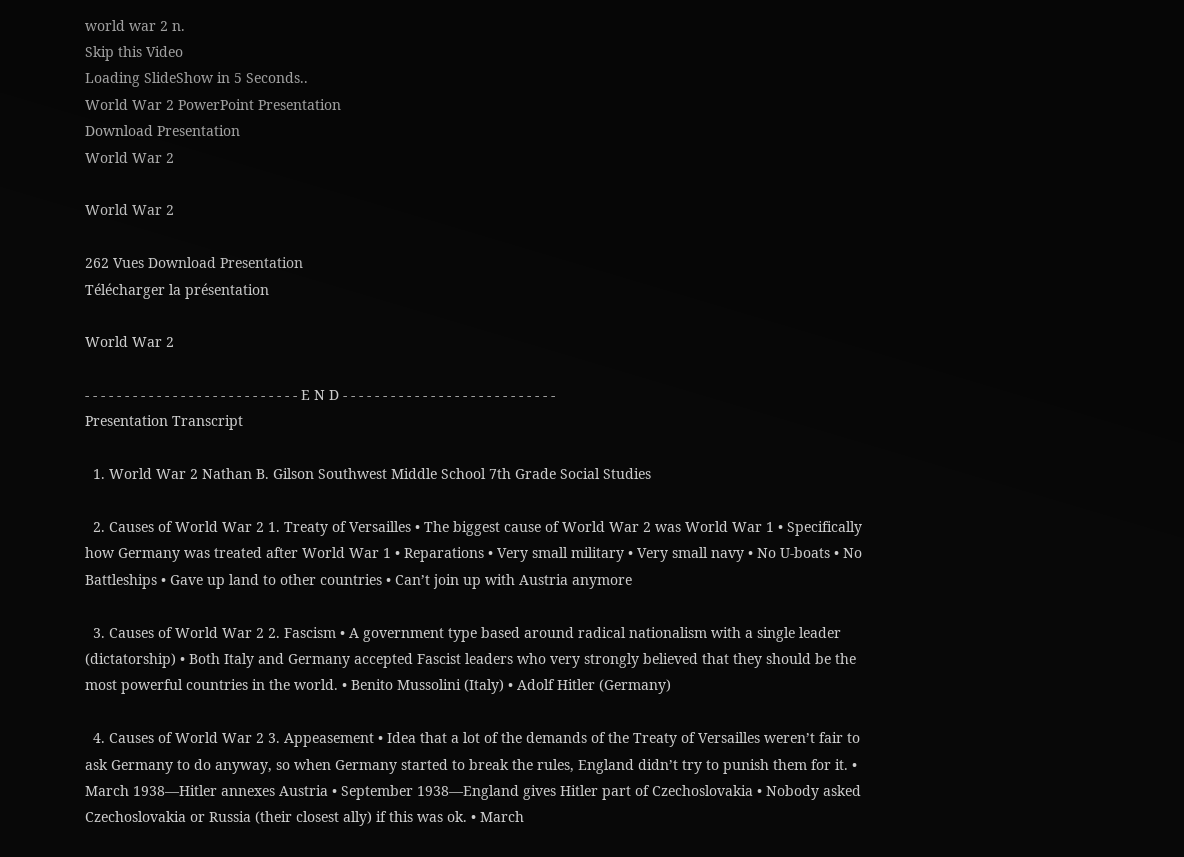world war 2 n.
Skip this Video
Loading SlideShow in 5 Seconds..
World War 2 PowerPoint Presentation
Download Presentation
World War 2

World War 2

262 Vues Download Presentation
Télécharger la présentation

World War 2

- - - - - - - - - - - - - - - - - - - - - - - - - - - E N D - - - - - - - - - - - - - - - - - - - - - - - - - - -
Presentation Transcript

  1. World War 2 Nathan B. Gilson Southwest Middle School 7th Grade Social Studies

  2. Causes of World War 2 1. Treaty of Versailles • The biggest cause of World War 2 was World War 1 • Specifically how Germany was treated after World War 1 • Reparations • Very small military • Very small navy • No U-boats • No Battleships • Gave up land to other countries • Can’t join up with Austria anymore

  3. Causes of World War 2 2. Fascism • A government type based around radical nationalism with a single leader (dictatorship) • Both Italy and Germany accepted Fascist leaders who very strongly believed that they should be the most powerful countries in the world. • Benito Mussolini (Italy) • Adolf Hitler (Germany)

  4. Causes of World War 2 3. Appeasement • Idea that a lot of the demands of the Treaty of Versailles weren’t fair to ask Germany to do anyway, so when Germany started to break the rules, England didn’t try to punish them for it. • March 1938—Hitler annexes Austria • September 1938—England gives Hitler part of Czechoslovakia • Nobody asked Czechoslovakia or Russia (their closest ally) if this was ok. • March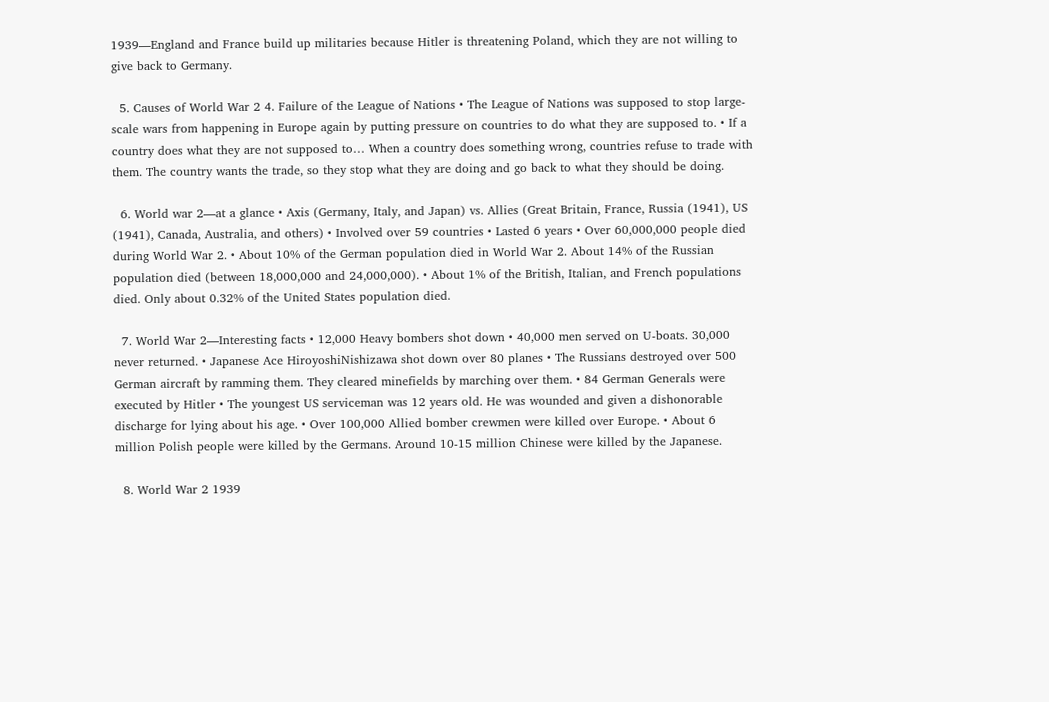1939—England and France build up militaries because Hitler is threatening Poland, which they are not willing to give back to Germany.

  5. Causes of World War 2 4. Failure of the League of Nations • The League of Nations was supposed to stop large-scale wars from happening in Europe again by putting pressure on countries to do what they are supposed to. • If a country does what they are not supposed to… When a country does something wrong, countries refuse to trade with them. The country wants the trade, so they stop what they are doing and go back to what they should be doing.

  6. World war 2—at a glance • Axis (Germany, Italy, and Japan) vs. Allies (Great Britain, France, Russia (1941), US (1941), Canada, Australia, and others) • Involved over 59 countries • Lasted 6 years • Over 60,000,000 people died during World War 2. • About 10% of the German population died in World War 2. About 14% of the Russian population died (between 18,000,000 and 24,000,000). • About 1% of the British, Italian, and French populations died. Only about 0.32% of the United States population died.

  7. World War 2—Interesting facts • 12,000 Heavy bombers shot down • 40,000 men served on U-boats. 30,000 never returned. • Japanese Ace HiroyoshiNishizawa shot down over 80 planes • The Russians destroyed over 500 German aircraft by ramming them. They cleared minefields by marching over them. • 84 German Generals were executed by Hitler • The youngest US serviceman was 12 years old. He was wounded and given a dishonorable discharge for lying about his age. • Over 100,000 Allied bomber crewmen were killed over Europe. • About 6 million Polish people were killed by the Germans. Around 10-15 million Chinese were killed by the Japanese.

  8. World War 2 1939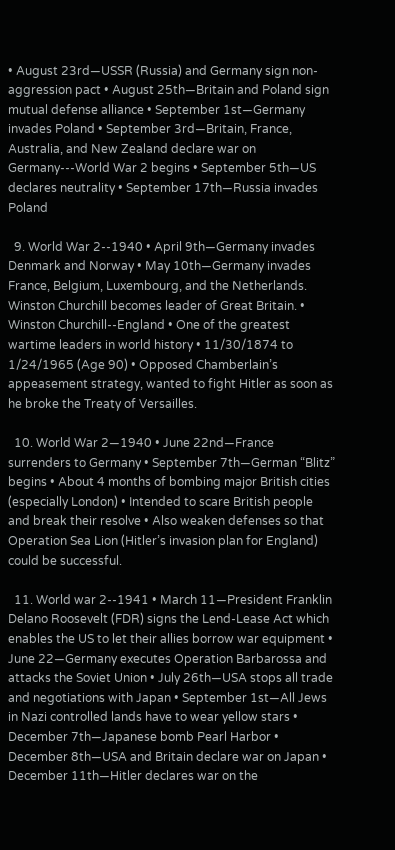• August 23rd—USSR (Russia) and Germany sign non-aggression pact • August 25th—Britain and Poland sign mutual defense alliance • September 1st—Germany invades Poland • September 3rd—Britain, France, Australia, and New Zealand declare war on Germany---World War 2 begins • September 5th—US declares neutrality • September 17th—Russia invades Poland

  9. World War 2--1940 • April 9th—Germany invades Denmark and Norway • May 10th—Germany invades France, Belgium, Luxembourg, and the Netherlands. Winston Churchill becomes leader of Great Britain. • Winston Churchill--England • One of the greatest wartime leaders in world history • 11/30/1874 to 1/24/1965 (Age 90) • Opposed Chamberlain’s appeasement strategy, wanted to fight Hitler as soon as he broke the Treaty of Versailles.

  10. World War 2—1940 • June 22nd—France surrenders to Germany • September 7th—German “Blitz” begins • About 4 months of bombing major British cities (especially London) • Intended to scare British people and break their resolve • Also weaken defenses so that Operation Sea Lion (Hitler’s invasion plan for England) could be successful.

  11. World war 2--1941 • March 11—President Franklin Delano Roosevelt (FDR) signs the Lend-Lease Act which enables the US to let their allies borrow war equipment • June 22—Germany executes Operation Barbarossa and attacks the Soviet Union • July 26th—USA stops all trade and negotiations with Japan • September 1st—All Jews in Nazi controlled lands have to wear yellow stars • December 7th—Japanese bomb Pearl Harbor • December 8th—USA and Britain declare war on Japan • December 11th—Hitler declares war on the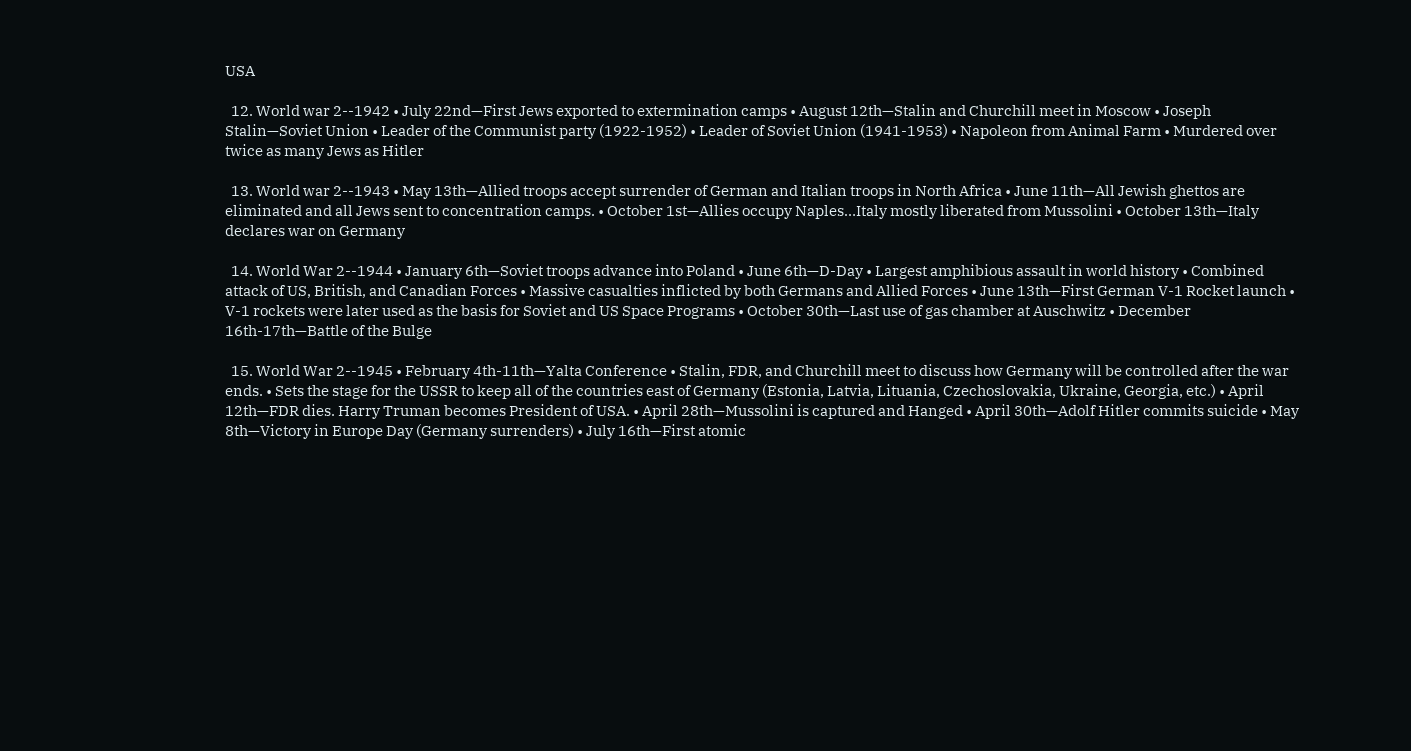USA

  12. World war 2--1942 • July 22nd—First Jews exported to extermination camps • August 12th—Stalin and Churchill meet in Moscow • Joseph Stalin—Soviet Union • Leader of the Communist party (1922-1952) • Leader of Soviet Union (1941-1953) • Napoleon from Animal Farm • Murdered over twice as many Jews as Hitler

  13. World war 2--1943 • May 13th—Allied troops accept surrender of German and Italian troops in North Africa • June 11th—All Jewish ghettos are eliminated and all Jews sent to concentration camps. • October 1st—Allies occupy Naples…Italy mostly liberated from Mussolini • October 13th—Italy declares war on Germany

  14. World War 2--1944 • January 6th—Soviet troops advance into Poland • June 6th—D-Day • Largest amphibious assault in world history • Combined attack of US, British, and Canadian Forces • Massive casualties inflicted by both Germans and Allied Forces • June 13th—First German V-1 Rocket launch • V-1 rockets were later used as the basis for Soviet and US Space Programs • October 30th—Last use of gas chamber at Auschwitz • December 16th-17th—Battle of the Bulge

  15. World War 2--1945 • February 4th-11th—Yalta Conference • Stalin, FDR, and Churchill meet to discuss how Germany will be controlled after the war ends. • Sets the stage for the USSR to keep all of the countries east of Germany (Estonia, Latvia, Lituania, Czechoslovakia, Ukraine, Georgia, etc.) • April 12th—FDR dies. Harry Truman becomes President of USA. • April 28th—Mussolini is captured and Hanged • April 30th—Adolf Hitler commits suicide • May 8th—Victory in Europe Day (Germany surrenders) • July 16th—First atomic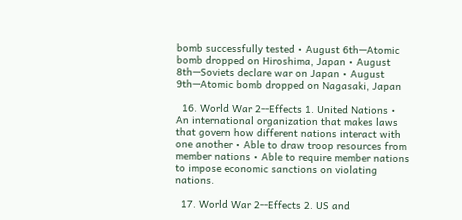bomb successfully tested • August 6th—Atomic bomb dropped on Hiroshima, Japan • August 8th—Soviets declare war on Japan • August 9th—Atomic bomb dropped on Nagasaki, Japan

  16. World War 2--Effects 1. United Nations • An international organization that makes laws that govern how different nations interact with one another • Able to draw troop resources from member nations • Able to require member nations to impose economic sanctions on violating nations.

  17. World War 2--Effects 2. US and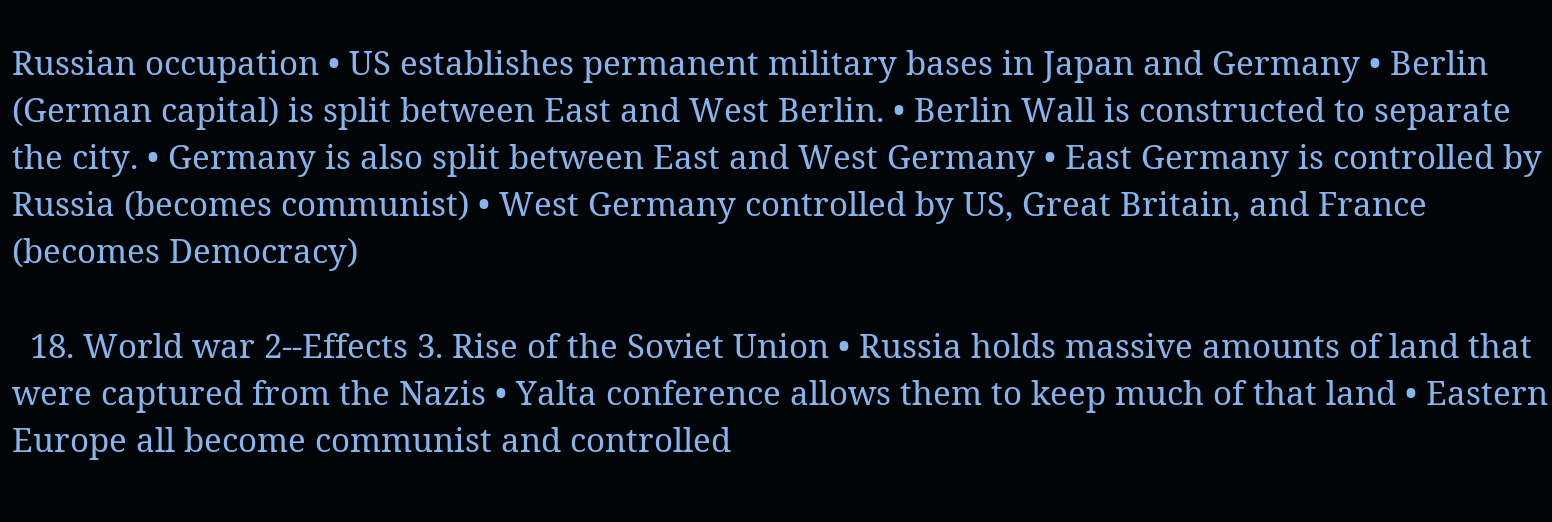Russian occupation • US establishes permanent military bases in Japan and Germany • Berlin (German capital) is split between East and West Berlin. • Berlin Wall is constructed to separate the city. • Germany is also split between East and West Germany • East Germany is controlled by Russia (becomes communist) • West Germany controlled by US, Great Britain, and France (becomes Democracy)

  18. World war 2--Effects 3. Rise of the Soviet Union • Russia holds massive amounts of land that were captured from the Nazis • Yalta conference allows them to keep much of that land • Eastern Europe all become communist and controlled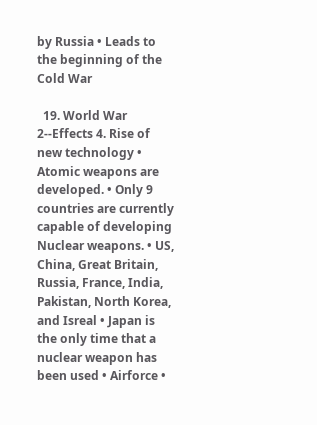by Russia • Leads to the beginning of the Cold War

  19. World War 2--Effects 4. Rise of new technology • Atomic weapons are developed. • Only 9 countries are currently capable of developing Nuclear weapons. • US, China, Great Britain, Russia, France, India, Pakistan, North Korea, and Isreal • Japan is the only time that a nuclear weapon has been used • Airforce •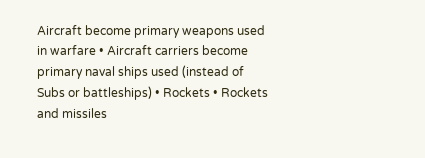Aircraft become primary weapons used in warfare • Aircraft carriers become primary naval ships used (instead of Subs or battleships) • Rockets • Rockets and missiles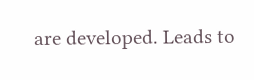are developed. Leads to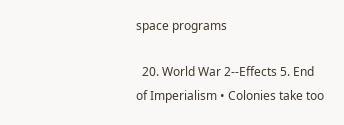space programs

  20. World War 2--Effects 5. End of Imperialism • Colonies take too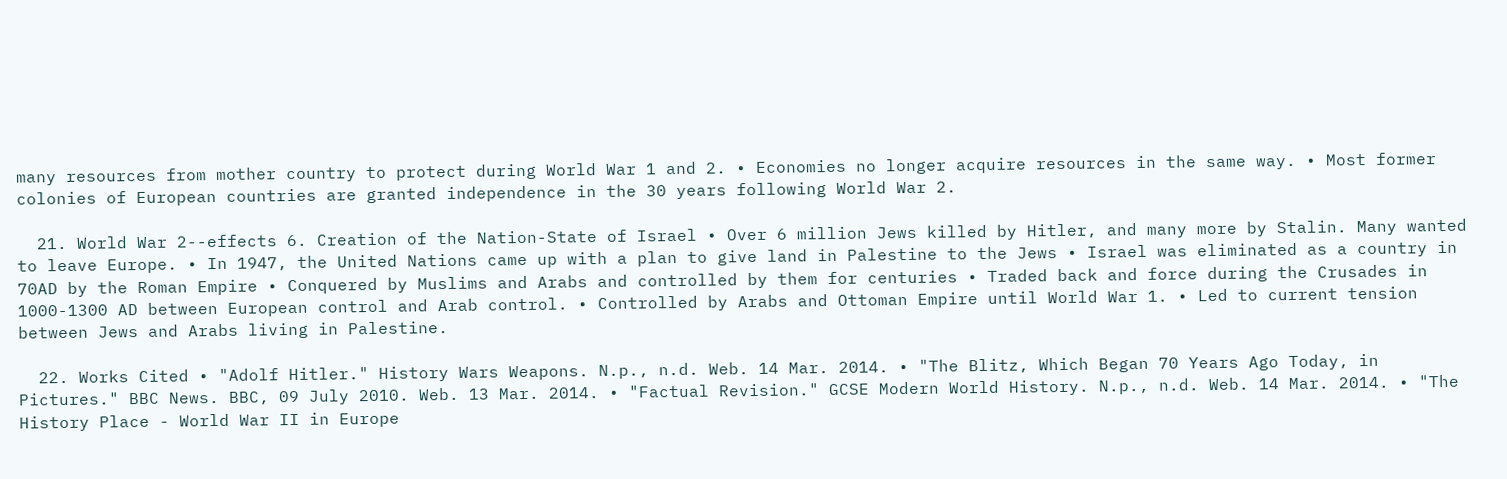many resources from mother country to protect during World War 1 and 2. • Economies no longer acquire resources in the same way. • Most former colonies of European countries are granted independence in the 30 years following World War 2.

  21. World War 2--effects 6. Creation of the Nation-State of Israel • Over 6 million Jews killed by Hitler, and many more by Stalin. Many wanted to leave Europe. • In 1947, the United Nations came up with a plan to give land in Palestine to the Jews • Israel was eliminated as a country in 70AD by the Roman Empire • Conquered by Muslims and Arabs and controlled by them for centuries • Traded back and force during the Crusades in 1000-1300 AD between European control and Arab control. • Controlled by Arabs and Ottoman Empire until World War 1. • Led to current tension between Jews and Arabs living in Palestine.

  22. Works Cited • "Adolf Hitler." History Wars Weapons. N.p., n.d. Web. 14 Mar. 2014. • "The Blitz, Which Began 70 Years Ago Today, in Pictures." BBC News. BBC, 09 July 2010. Web. 13 Mar. 2014. • "Factual Revision." GCSE Modern World History. N.p., n.d. Web. 14 Mar. 2014. • "The History Place - World War II in Europe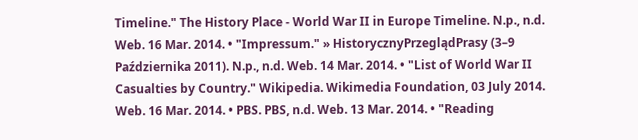Timeline." The History Place - World War II in Europe Timeline. N.p., n.d. Web. 16 Mar. 2014. • "Impressum." » HistorycznyPrzeglądPrasy (3–9 Października 2011). N.p., n.d. Web. 14 Mar. 2014. • "List of World War II Casualties by Country." Wikipedia. Wikimedia Foundation, 03 July 2014. Web. 16 Mar. 2014. • PBS. PBS, n.d. Web. 13 Mar. 2014. • "Reading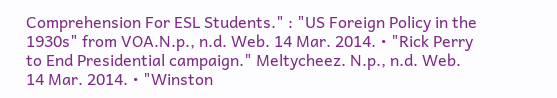Comprehension For ESL Students." : "US Foreign Policy in the 1930s" from VOA.N.p., n.d. Web. 14 Mar. 2014. • "Rick Perry to End Presidential campaign." Meltycheez. N.p., n.d. Web. 14 Mar. 2014. • "Winston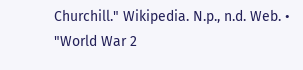Churchill." Wikipedia. N.p., n.d. Web. • "World War 2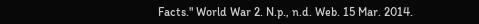Facts." World War 2. N.p., n.d. Web. 15 Mar. 2014.